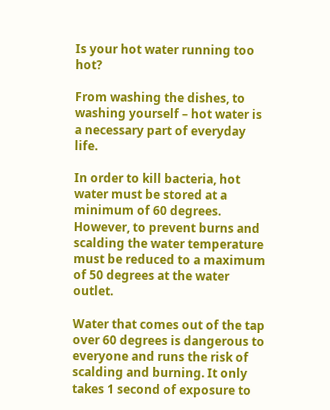Is your hot water running too hot?

From washing the dishes, to washing yourself – hot water is a necessary part of everyday life.

In order to kill bacteria, hot water must be stored at a minimum of 60 degrees. However, to prevent burns and scalding the water temperature must be reduced to a maximum of 50 degrees at the water outlet.

Water that comes out of the tap over 60 degrees is dangerous to everyone and runs the risk of scalding and burning. It only takes 1 second of exposure to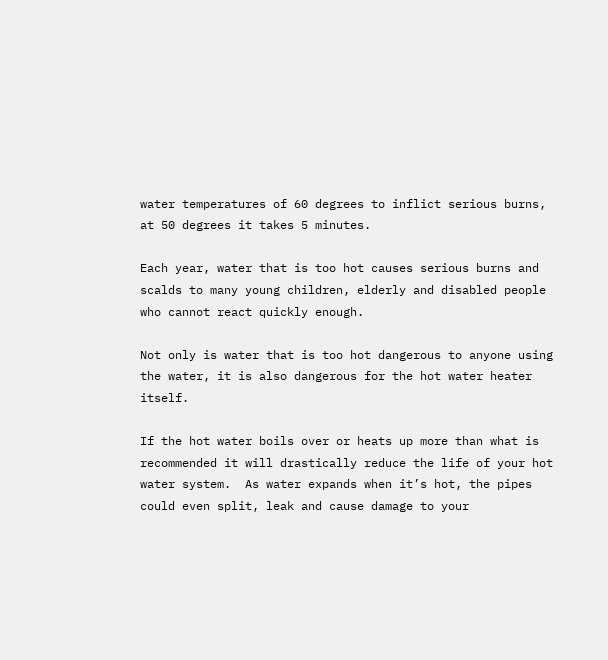water temperatures of 60 degrees to inflict serious burns, at 50 degrees it takes 5 minutes.

Each year, water that is too hot causes serious burns and scalds to many young children, elderly and disabled people who cannot react quickly enough.

Not only is water that is too hot dangerous to anyone using the water, it is also dangerous for the hot water heater itself.

If the hot water boils over or heats up more than what is recommended it will drastically reduce the life of your hot water system.  As water expands when it’s hot, the pipes could even split, leak and cause damage to your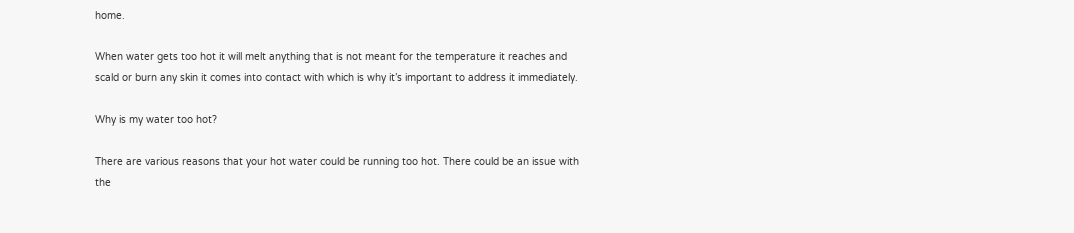home.

When water gets too hot it will melt anything that is not meant for the temperature it reaches and scald or burn any skin it comes into contact with which is why it’s important to address it immediately.

Why is my water too hot?

There are various reasons that your hot water could be running too hot. There could be an issue with the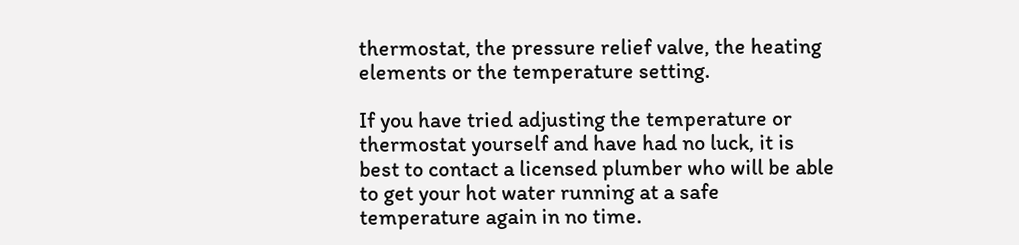thermostat, the pressure relief valve, the heating elements or the temperature setting.

If you have tried adjusting the temperature or thermostat yourself and have had no luck, it is best to contact a licensed plumber who will be able to get your hot water running at a safe temperature again in no time.